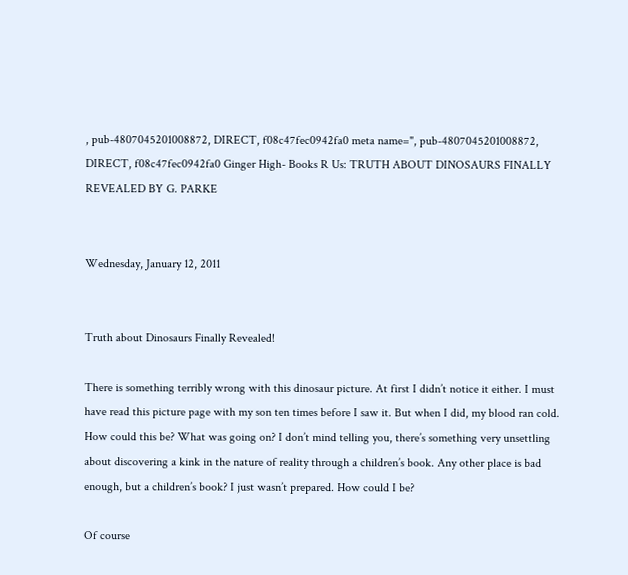, pub-4807045201008872, DIRECT, f08c47fec0942fa0 meta name=", pub-4807045201008872, DIRECT, f08c47fec0942fa0 Ginger High- Books R Us: TRUTH ABOUT DINOSAURS FINALLY REVEALED BY G. PARKE


Wednesday, January 12, 2011


Truth about Dinosaurs Finally Revealed!

There is something terribly wrong with this dinosaur picture. At first I didn’t notice it either. I must have read this picture page with my son ten times before I saw it. But when I did, my blood ran cold. How could this be? What was going on? I don’t mind telling you, there’s something very unsettling about discovering a kink in the nature of reality through a children’s book. Any other place is bad enough, but a children’s book? I just wasn’t prepared. How could I be?

Of course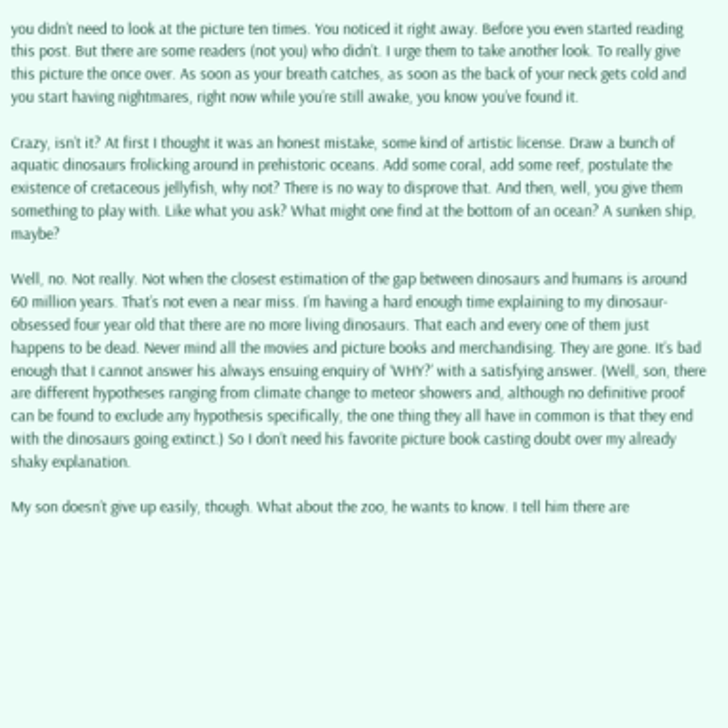you didn’t need to look at the picture ten times. You noticed it right away. Before you even started reading this post. But there are some readers (not you) who didn’t. I urge them to take another look. To really give this picture the once over. As soon as your breath catches, as soon as the back of your neck gets cold and you start having nightmares, right now while you’re still awake, you know you’ve found it.

Crazy, isn’t it? At first I thought it was an honest mistake, some kind of artistic license. Draw a bunch of aquatic dinosaurs frolicking around in prehistoric oceans. Add some coral, add some reef, postulate the existence of cretaceous jellyfish, why not? There is no way to disprove that. And then, well, you give them something to play with. Like what you ask? What might one find at the bottom of an ocean? A sunken ship, maybe?

Well, no. Not really. Not when the closest estimation of the gap between dinosaurs and humans is around 60 million years. That’s not even a near miss. I’m having a hard enough time explaining to my dinosaur-obsessed four year old that there are no more living dinosaurs. That each and every one of them just happens to be dead. Never mind all the movies and picture books and merchandising. They are gone. It’s bad enough that I cannot answer his always ensuing enquiry of ‘WHY?’ with a satisfying answer. (Well, son, there are different hypotheses ranging from climate change to meteor showers and, although no definitive proof can be found to exclude any hypothesis specifically, the one thing they all have in common is that they end with the dinosaurs going extinct.) So I don’t need his favorite picture book casting doubt over my already shaky explanation.

My son doesn’t give up easily, though. What about the zoo, he wants to know. I tell him there are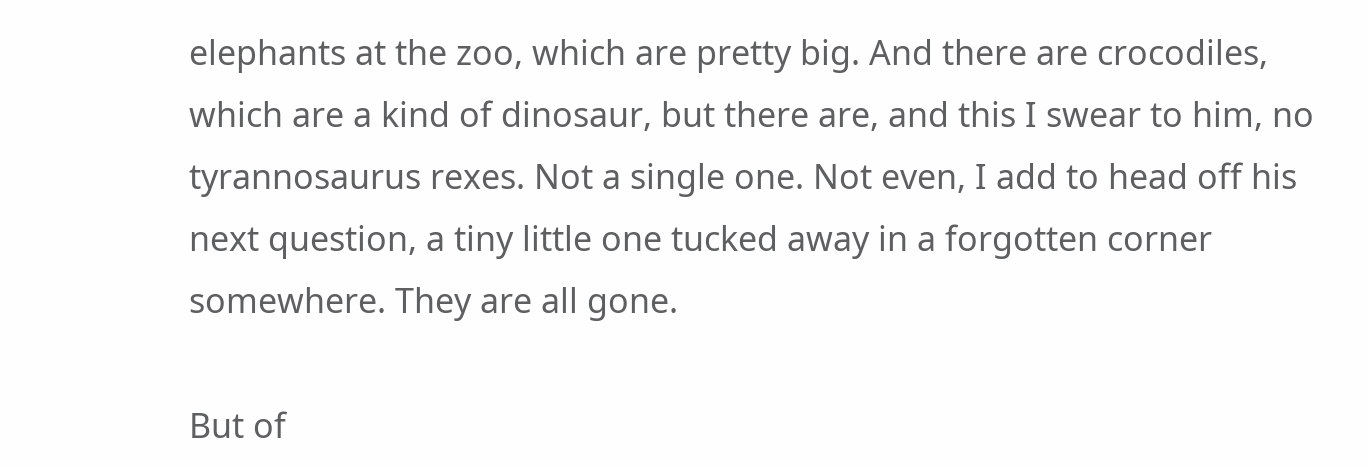elephants at the zoo, which are pretty big. And there are crocodiles, which are a kind of dinosaur, but there are, and this I swear to him, no tyrannosaurus rexes. Not a single one. Not even, I add to head off his next question, a tiny little one tucked away in a forgotten corner somewhere. They are all gone.

But of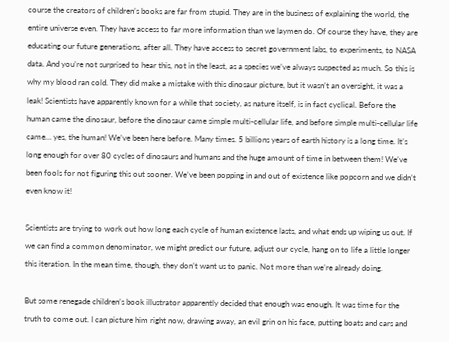course the creators of children’s books are far from stupid. They are in the business of explaining the world, the entire universe even. They have access to far more information than we laymen do. Of course they have, they are educating our future generations, after all. They have access to secret government labs, to experiments, to NASA data. And you’re not surprised to hear this, not in the least, as a species we’ve always suspected as much. So this is why my blood ran cold. They did make a mistake with this dinosaur picture, but it wasn’t an oversight, it was a leak! Scientists have apparently known for a while that society, as nature itself, is in fact cyclical. Before the human came the dinosaur, before the dinosaur came simple multi-cellular life, and before simple multi-cellular life came… yes, the human! We’ve been here before. Many times. 5 billions years of earth history is a long time. It’s long enough for over 80 cycles of dinosaurs and humans and the huge amount of time in between them! We’ve been fools for not figuring this out sooner. We’ve been popping in and out of existence like popcorn and we didn’t even know it!

Scientists are trying to work out how long each cycle of human existence lasts, and what ends up wiping us out. If we can find a common denominator, we might predict our future, adjust our cycle, hang on to life a little longer this iteration. In the mean time, though, they don’t want us to panic. Not more than we’re already doing.

But some renegade children’s book illustrator apparently decided that enough was enough. It was time for the truth to come out. I can picture him right now, drawing away, an evil grin on his face, putting boats and cars and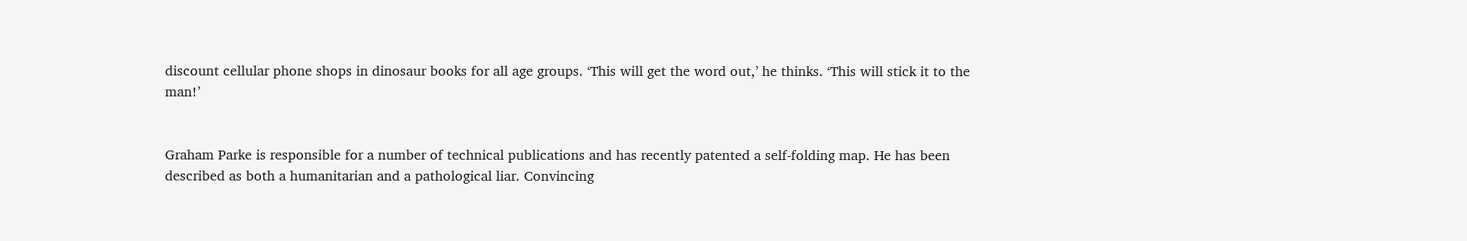discount cellular phone shops in dinosaur books for all age groups. ‘This will get the word out,’ he thinks. ‘This will stick it to the man!’


Graham Parke is responsible for a number of technical publications and has recently patented a self-folding map. He has been described as both a humanitarian and a pathological liar. Convincing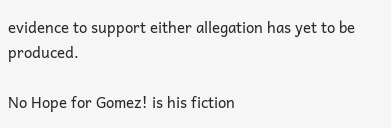evidence to support either allegation has yet to be produced.

No Hope for Gomez! is his fiction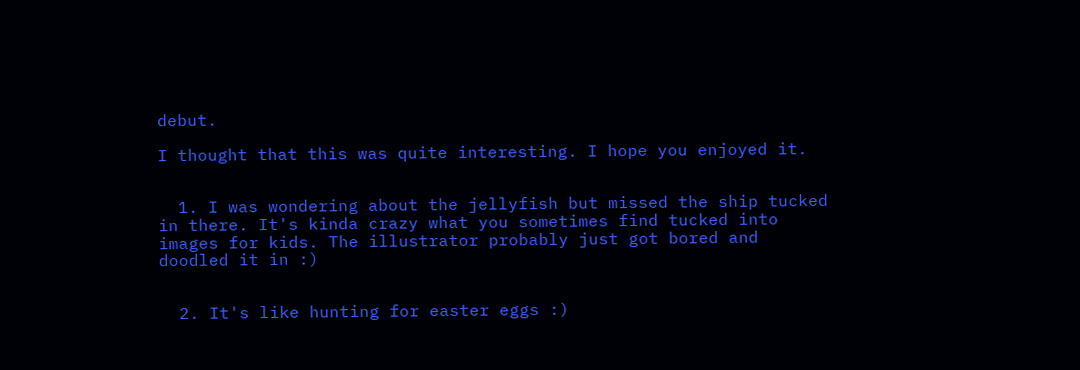debut.

I thought that this was quite interesting. I hope you enjoyed it.


  1. I was wondering about the jellyfish but missed the ship tucked in there. It's kinda crazy what you sometimes find tucked into images for kids. The illustrator probably just got bored and doodled it in :)


  2. It's like hunting for easter eggs :)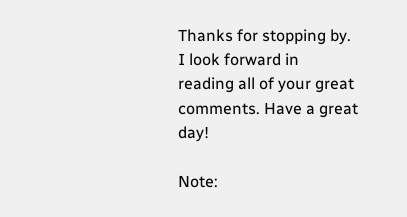Thanks for stopping by. I look forward in reading all of your great comments. Have a great day!

Note: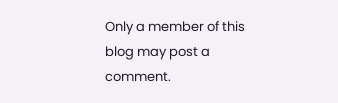Only a member of this blog may post a comment.